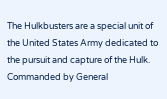The Hulkbusters are a special unit of the United States Army dedicated to the pursuit and capture of the Hulk. Commanded by General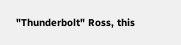"Thunderbolt" Ross, this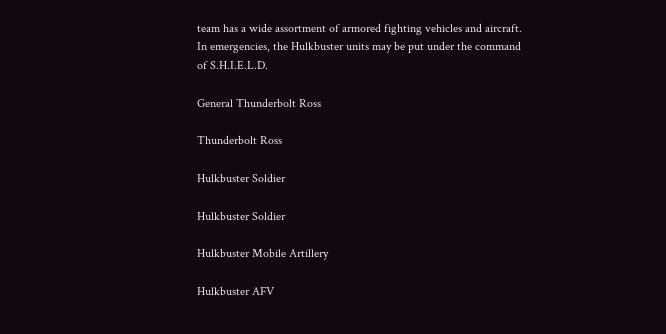team has a wide assortment of armored fighting vehicles and aircraft.  In emergencies, the Hulkbuster units may be put under the command of S.H.I.E.L.D.

General Thunderbolt Ross

Thunderbolt Ross

Hulkbuster Soldier

Hulkbuster Soldier

Hulkbuster Mobile Artillery

Hulkbuster AFV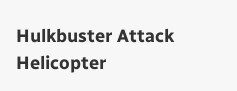Hulkbuster Attack Helicopter